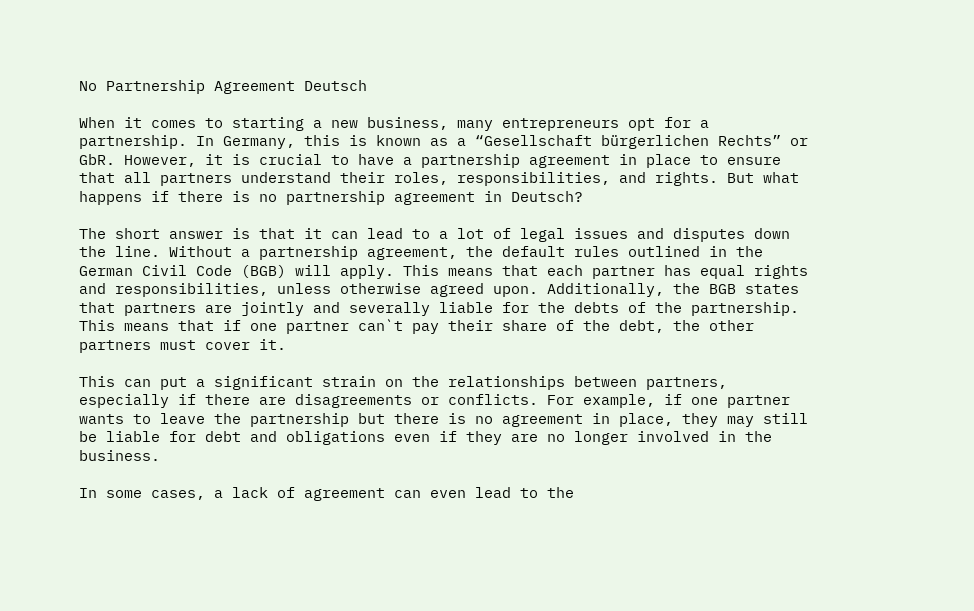No Partnership Agreement Deutsch

When it comes to starting a new business, many entrepreneurs opt for a partnership. In Germany, this is known as a “Gesellschaft bürgerlichen Rechts” or GbR. However, it is crucial to have a partnership agreement in place to ensure that all partners understand their roles, responsibilities, and rights. But what happens if there is no partnership agreement in Deutsch?

The short answer is that it can lead to a lot of legal issues and disputes down the line. Without a partnership agreement, the default rules outlined in the German Civil Code (BGB) will apply. This means that each partner has equal rights and responsibilities, unless otherwise agreed upon. Additionally, the BGB states that partners are jointly and severally liable for the debts of the partnership. This means that if one partner can`t pay their share of the debt, the other partners must cover it.

This can put a significant strain on the relationships between partners, especially if there are disagreements or conflicts. For example, if one partner wants to leave the partnership but there is no agreement in place, they may still be liable for debt and obligations even if they are no longer involved in the business.

In some cases, a lack of agreement can even lead to the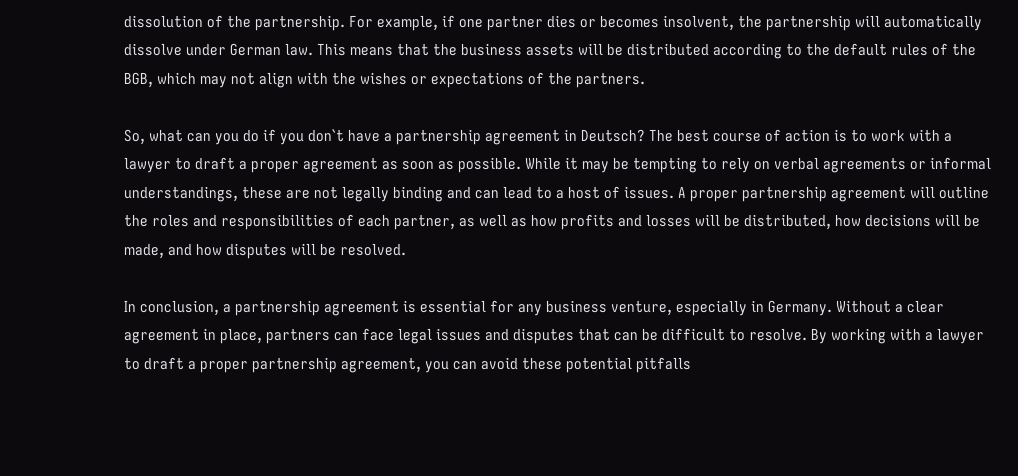dissolution of the partnership. For example, if one partner dies or becomes insolvent, the partnership will automatically dissolve under German law. This means that the business assets will be distributed according to the default rules of the BGB, which may not align with the wishes or expectations of the partners.

So, what can you do if you don`t have a partnership agreement in Deutsch? The best course of action is to work with a lawyer to draft a proper agreement as soon as possible. While it may be tempting to rely on verbal agreements or informal understandings, these are not legally binding and can lead to a host of issues. A proper partnership agreement will outline the roles and responsibilities of each partner, as well as how profits and losses will be distributed, how decisions will be made, and how disputes will be resolved.

In conclusion, a partnership agreement is essential for any business venture, especially in Germany. Without a clear agreement in place, partners can face legal issues and disputes that can be difficult to resolve. By working with a lawyer to draft a proper partnership agreement, you can avoid these potential pitfalls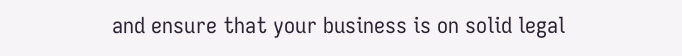and ensure that your business is on solid legal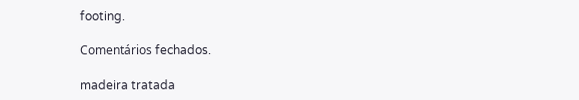footing.

Comentários fechados.

madeira tratada